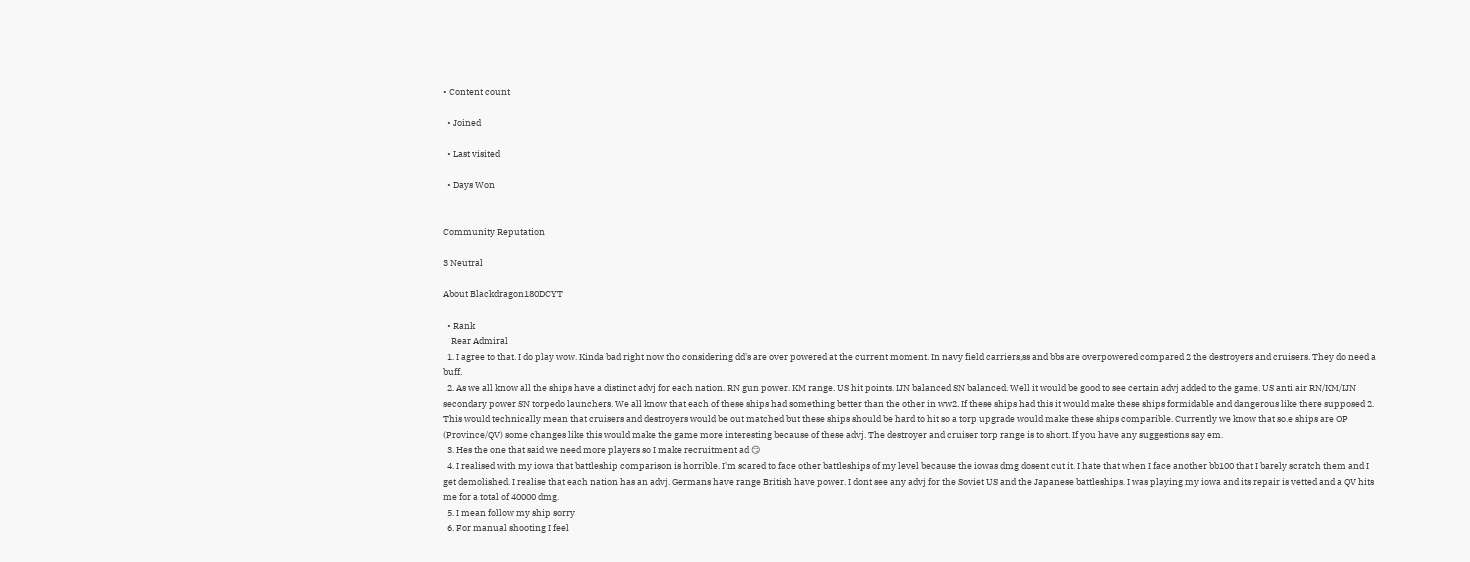• Content count

  • Joined

  • Last visited

  • Days Won


Community Reputation

3 Neutral

About Blackdragon180DCYT

  • Rank
    Rear Admiral
  1. I agree to that. I do play wow. Kinda bad right now tho considering dd's are over powered at the current moment. In navy field carriers,ss and bbs are overpowered compared 2 the destroyers and cruisers. They do need a buff.
  2. As we all know all the ships have a distinct advj for each nation. RN gun power. KM range. US hit points. IJN balanced SN balanced. Well it would be good to see certain advj added to the game. US anti air RN/KM/IJN secondary power SN torpedo launchers. We all know that each of these ships had something better than the other in ww2. If these ships had this it would make these ships formidable and dangerous like there supposed 2. This would technically mean that cruisers and destroyers would be out matched but these ships should be hard to hit so a torp upgrade would make these ships comparible. Currently we know that so.e ships are OP (Province/QV) some changes like this would make the game more interesting because of these advj. The destroyer and cruiser torp range is to short. If you have any suggestions say em.
  3. Hes the one that said we need more players so I make recruitment ad 😏
  4. I realised with my iowa that battleship comparison is horrible. I'm scared to face other battleships of my level because the iowas dmg dosent cut it. I hate that when I face another bb100 that I barely scratch them and I get demolished. I realise that each nation has an advj. Germans have range British have power. I dont see any advj for the Soviet US and the Japanese battleships. I was playing my iowa and its repair is vetted and a QV hits me for a total of 40000 dmg.
  5. I mean follow my ship sorry
  6. For manual shooting I feel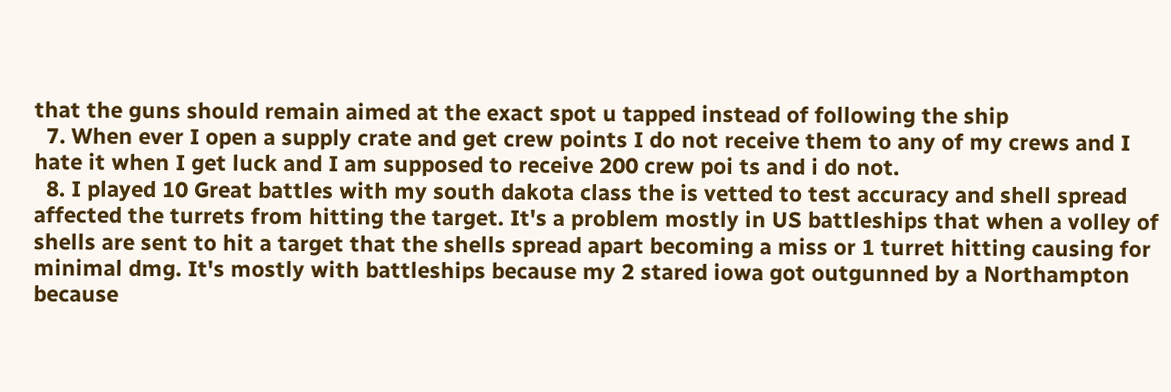that the guns should remain aimed at the exact spot u tapped instead of following the ship
  7. When ever I open a supply crate and get crew points I do not receive them to any of my crews and I hate it when I get luck and I am supposed to receive 200 crew poi ts and i do not.
  8. I played 10 Great battles with my south dakota class the is vetted to test accuracy and shell spread affected the turrets from hitting the target. It's a problem mostly in US battleships that when a volley of shells are sent to hit a target that the shells spread apart becoming a miss or 1 turret hitting causing for minimal dmg. It's mostly with battleships because my 2 stared iowa got outgunned by a Northampton because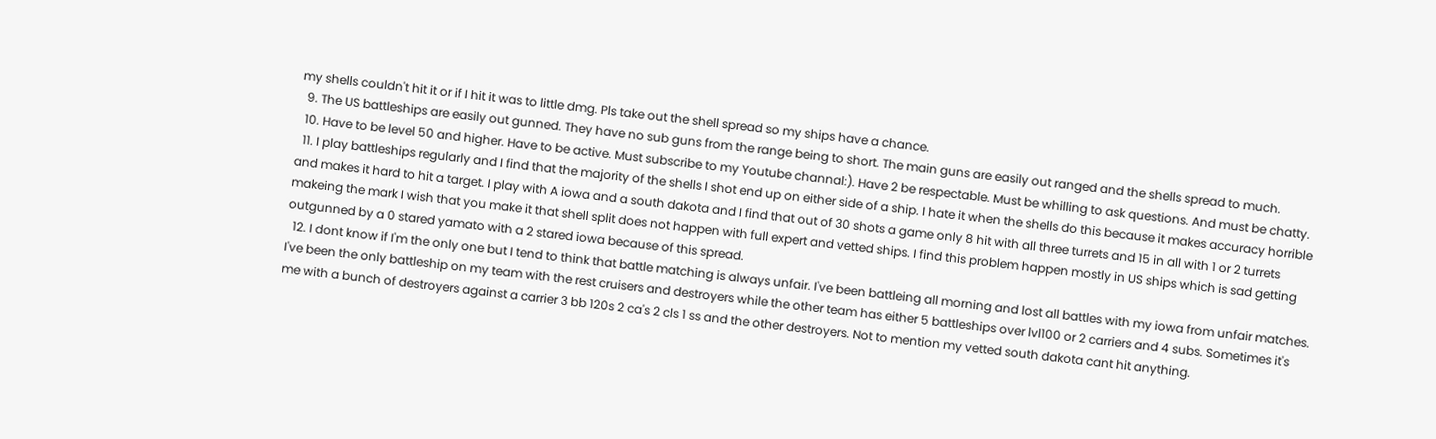my shells couldn't hit it or if I hit it was to little dmg. Pls take out the shell spread so my ships have a chance.
  9. The US battleships are easily out gunned. They have no sub guns from the range being to short. The main guns are easily out ranged and the shells spread to much.
  10. Have to be level 50 and higher. Have to be active. Must subscribe to my Youtube channal:). Have 2 be respectable. Must be whilling to ask questions. And must be chatty.
  11. I play battleships regularly and I find that the majority of the shells I shot end up on either side of a ship. I hate it when the shells do this because it makes accuracy horrible and makes it hard to hit a target. I play with A iowa and a south dakota and I find that out of 30 shots a game only 8 hit with all three turrets and 15 in all with 1 or 2 turrets makeing the mark I wish that you make it that shell split does not happen with full expert and vetted ships. I find this problem happen mostly in US ships which is sad getting outgunned by a 0 stared yamato with a 2 stared iowa because of this spread.
  12. I dont know if I'm the only one but I tend to think that battle matching is always unfair. I've been battleing all morning and lost all battles with my iowa from unfair matches. I've been the only battleship on my team with the rest cruisers and destroyers while the other team has either 5 battleships over lvl100 or 2 carriers and 4 subs. Sometimes it's me with a bunch of destroyers against a carrier 3 bb 120s 2 ca's 2 cls 1 ss and the other destroyers. Not to mention my vetted south dakota cant hit anything.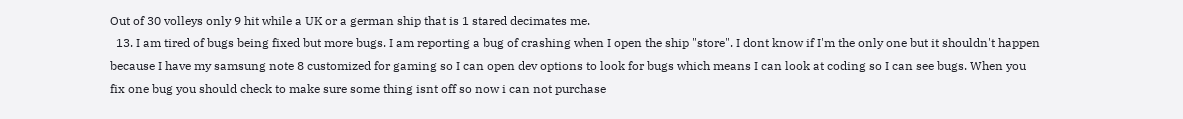Out of 30 volleys only 9 hit while a UK or a german ship that is 1 stared decimates me.
  13. I am tired of bugs being fixed but more bugs. I am reporting a bug of crashing when I open the ship "store". I dont know if I'm the only one but it shouldn't happen because I have my samsung note 8 customized for gaming so I can open dev options to look for bugs which means I can look at coding so I can see bugs. When you fix one bug you should check to make sure some thing isnt off so now i can not purchase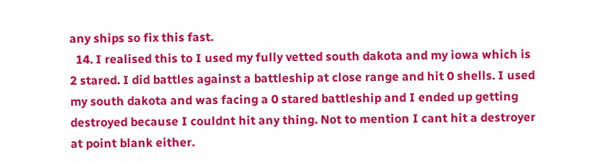any ships so fix this fast.
  14. I realised this to I used my fully vetted south dakota and my iowa which is 2 stared. I did battles against a battleship at close range and hit 0 shells. I used my south dakota and was facing a 0 stared battleship and I ended up getting destroyed because I couldnt hit any thing. Not to mention I cant hit a destroyer at point blank either.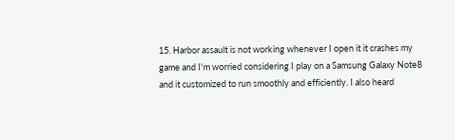15. Harbor assault is not working whenever I open it it crashes my game and I'm worried considering I play on a Samsung Galaxy Note8 and it customized to run smoothly and efficiently. I also heard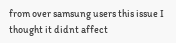from over samsung users this issue I thought it didnt affect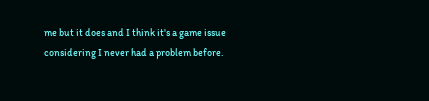me but it does and I think it's a game issue considering I never had a problem before.